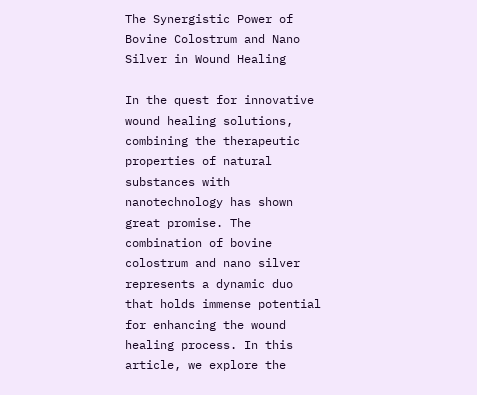The Synergistic Power of Bovine Colostrum and Nano Silver in Wound Healing

In the quest for innovative wound healing solutions, combining the therapeutic properties of natural substances with nanotechnology has shown great promise. The combination of bovine colostrum and nano silver represents a dynamic duo that holds immense potential for enhancing the wound healing process. In this article, we explore the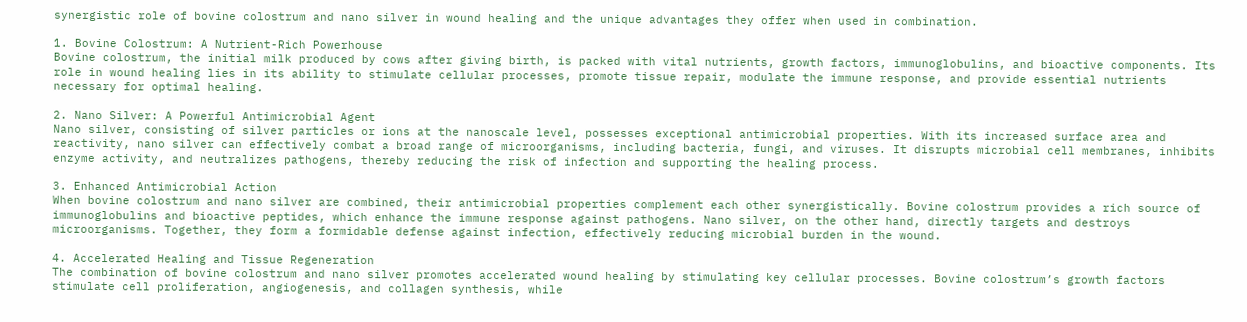synergistic role of bovine colostrum and nano silver in wound healing and the unique advantages they offer when used in combination.

1. Bovine Colostrum: A Nutrient-Rich Powerhouse
Bovine colostrum, the initial milk produced by cows after giving birth, is packed with vital nutrients, growth factors, immunoglobulins, and bioactive components. Its role in wound healing lies in its ability to stimulate cellular processes, promote tissue repair, modulate the immune response, and provide essential nutrients necessary for optimal healing.

2. Nano Silver: A Powerful Antimicrobial Agent
Nano silver, consisting of silver particles or ions at the nanoscale level, possesses exceptional antimicrobial properties. With its increased surface area and reactivity, nano silver can effectively combat a broad range of microorganisms, including bacteria, fungi, and viruses. It disrupts microbial cell membranes, inhibits enzyme activity, and neutralizes pathogens, thereby reducing the risk of infection and supporting the healing process.

3. Enhanced Antimicrobial Action
When bovine colostrum and nano silver are combined, their antimicrobial properties complement each other synergistically. Bovine colostrum provides a rich source of immunoglobulins and bioactive peptides, which enhance the immune response against pathogens. Nano silver, on the other hand, directly targets and destroys microorganisms. Together, they form a formidable defense against infection, effectively reducing microbial burden in the wound.

4. Accelerated Healing and Tissue Regeneration
The combination of bovine colostrum and nano silver promotes accelerated wound healing by stimulating key cellular processes. Bovine colostrum’s growth factors stimulate cell proliferation, angiogenesis, and collagen synthesis, while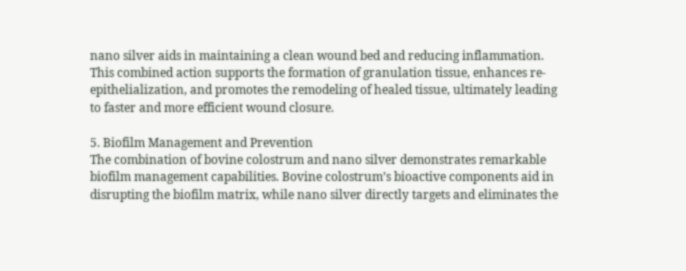nano silver aids in maintaining a clean wound bed and reducing inflammation. This combined action supports the formation of granulation tissue, enhances re-epithelialization, and promotes the remodeling of healed tissue, ultimately leading to faster and more efficient wound closure.

5. Biofilm Management and Prevention
The combination of bovine colostrum and nano silver demonstrates remarkable biofilm management capabilities. Bovine colostrum’s bioactive components aid in disrupting the biofilm matrix, while nano silver directly targets and eliminates the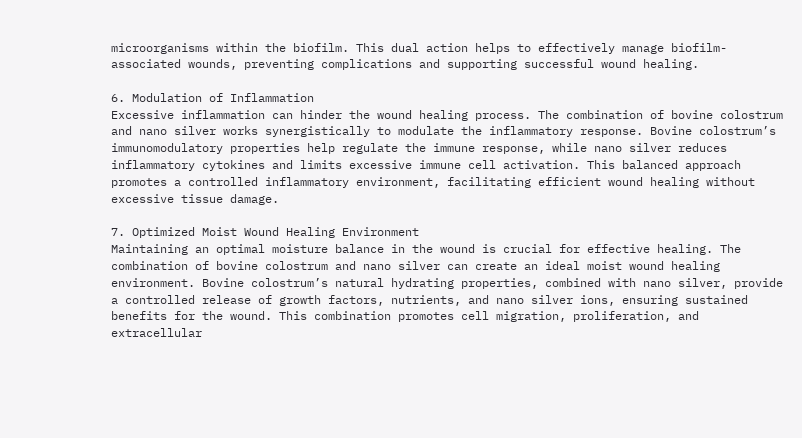microorganisms within the biofilm. This dual action helps to effectively manage biofilm-associated wounds, preventing complications and supporting successful wound healing.

6. Modulation of Inflammation
Excessive inflammation can hinder the wound healing process. The combination of bovine colostrum and nano silver works synergistically to modulate the inflammatory response. Bovine colostrum’s immunomodulatory properties help regulate the immune response, while nano silver reduces inflammatory cytokines and limits excessive immune cell activation. This balanced approach promotes a controlled inflammatory environment, facilitating efficient wound healing without excessive tissue damage.

7. Optimized Moist Wound Healing Environment
Maintaining an optimal moisture balance in the wound is crucial for effective healing. The combination of bovine colostrum and nano silver can create an ideal moist wound healing environment. Bovine colostrum’s natural hydrating properties, combined with nano silver, provide a controlled release of growth factors, nutrients, and nano silver ions, ensuring sustained benefits for the wound. This combination promotes cell migration, proliferation, and extracellular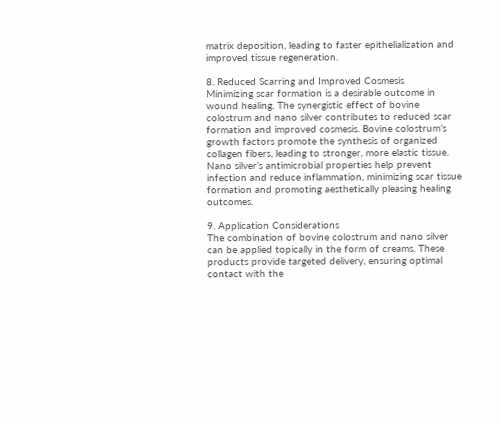matrix deposition, leading to faster epithelialization and improved tissue regeneration.

8. Reduced Scarring and Improved Cosmesis
Minimizing scar formation is a desirable outcome in wound healing. The synergistic effect of bovine colostrum and nano silver contributes to reduced scar formation and improved cosmesis. Bovine colostrum’s growth factors promote the synthesis of organized collagen fibers, leading to stronger, more elastic tissue. Nano silver’s antimicrobial properties help prevent infection and reduce inflammation, minimizing scar tissue formation and promoting aesthetically pleasing healing outcomes.

9. Application Considerations
The combination of bovine colostrum and nano silver can be applied topically in the form of creams. These products provide targeted delivery, ensuring optimal contact with the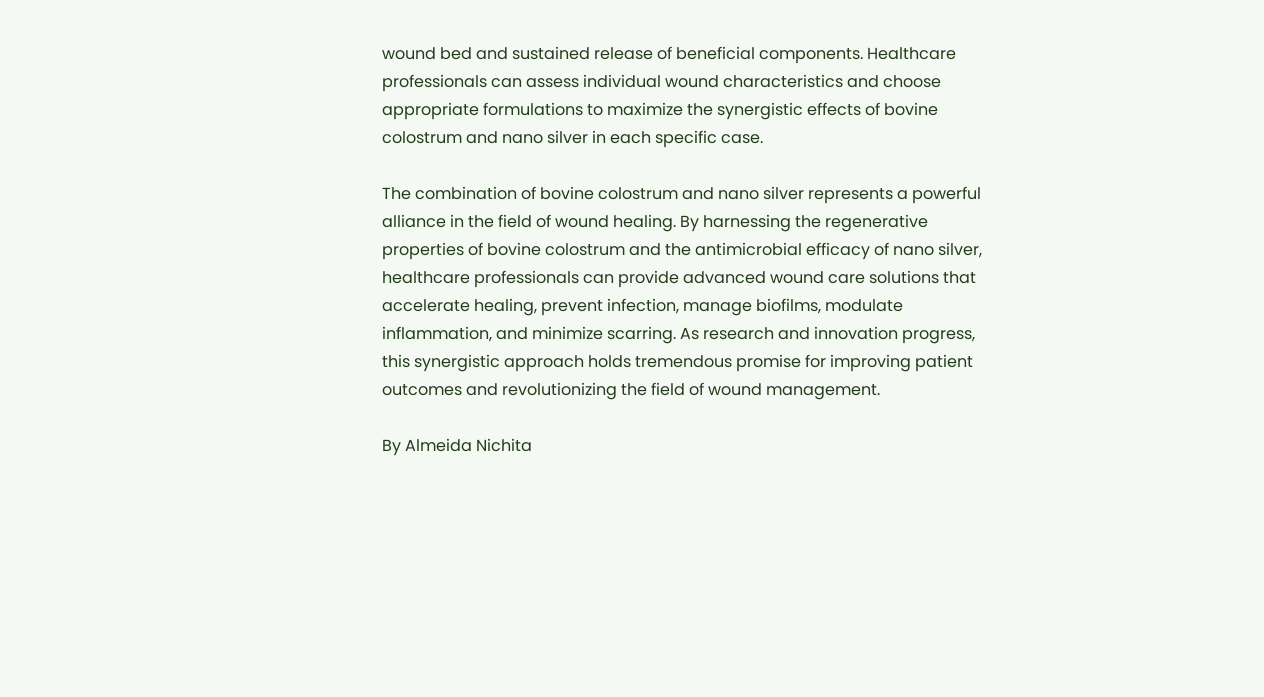wound bed and sustained release of beneficial components. Healthcare professionals can assess individual wound characteristics and choose appropriate formulations to maximize the synergistic effects of bovine colostrum and nano silver in each specific case.

The combination of bovine colostrum and nano silver represents a powerful alliance in the field of wound healing. By harnessing the regenerative properties of bovine colostrum and the antimicrobial efficacy of nano silver, healthcare professionals can provide advanced wound care solutions that accelerate healing, prevent infection, manage biofilms, modulate inflammation, and minimize scarring. As research and innovation progress, this synergistic approach holds tremendous promise for improving patient outcomes and revolutionizing the field of wound management.

By Almeida Nichita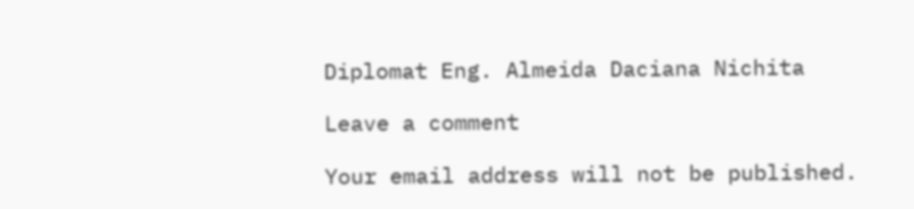Diplomat Eng. Almeida Daciana Nichita

Leave a comment

Your email address will not be published.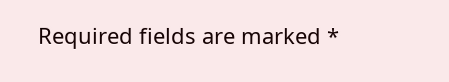Required fields are marked *